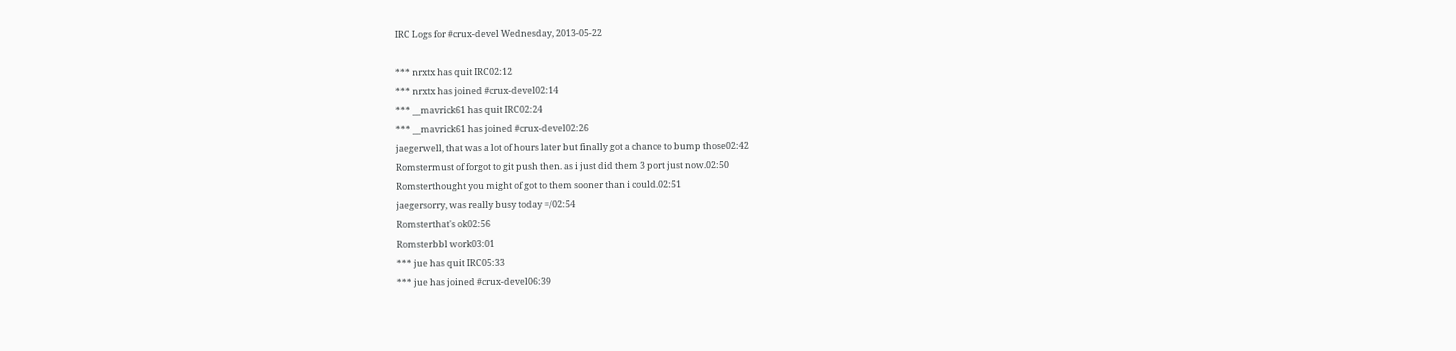IRC Logs for #crux-devel Wednesday, 2013-05-22

*** nrxtx has quit IRC02:12
*** nrxtx has joined #crux-devel02:14
*** __mavrick61 has quit IRC02:24
*** __mavrick61 has joined #crux-devel02:26
jaegerwell, that was a lot of hours later but finally got a chance to bump those02:42
Romstermust of forgot to git push then. as i just did them 3 port just now.02:50
Romsterthought you might of got to them sooner than i could.02:51
jaegersorry, was really busy today =/02:54
Romsterthat's ok02:56
Romsterbbl work03:01
*** jue has quit IRC05:33
*** jue has joined #crux-devel06:39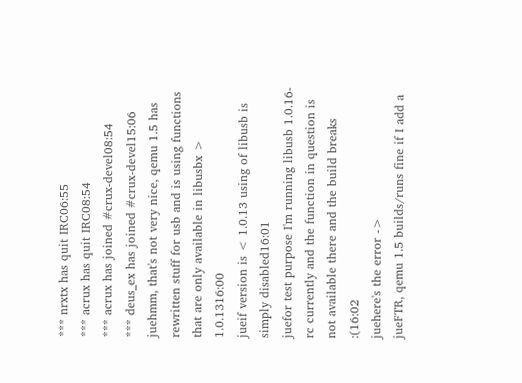*** nrxtx has quit IRC06:55
*** acrux has quit IRC08:54
*** acrux has joined #crux-devel08:54
*** deus_ex has joined #crux-devel15:06
juehmm, that's not very nice, qemu 1.5 has rewritten stuff for usb and is using functions that are only available in libusbx > 1.0.1316:00
jueif version is < 1.0.13 using of libusb is simply disabled16:01
juefor test purpose I'm running libusb 1.0.16-rc currently and the function in question is not available there and the build breaks :(16:02
juehere's the error ->
jueFTR, qemu 1.5 builds/runs fine if I add a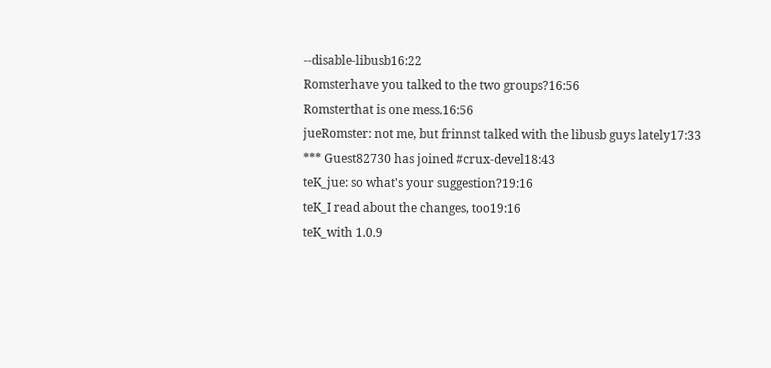--disable-libusb16:22
Romsterhave you talked to the two groups?16:56
Romsterthat is one mess.16:56
jueRomster: not me, but frinnst talked with the libusb guys lately17:33
*** Guest82730 has joined #crux-devel18:43
teK_jue: so what's your suggestion?19:16
teK_I read about the changes, too19:16
teK_with 1.0.9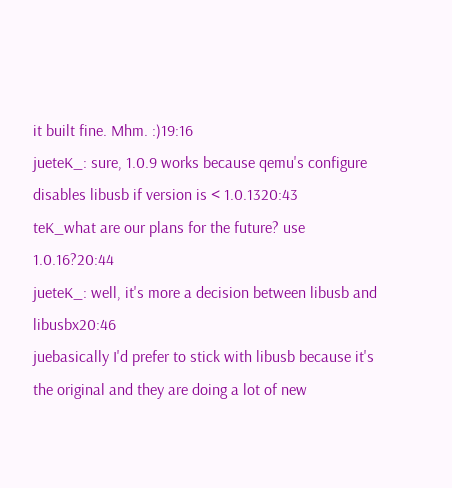it built fine. Mhm. :)19:16
jueteK_: sure, 1.0.9 works because qemu's configure disables libusb if version is < 1.0.1320:43
teK_what are our plans for the future? use 1.0.16?20:44
jueteK_: well, it's more a decision between libusb and libusbx20:46
juebasically I'd prefer to stick with libusb because it's the original and they are doing a lot of new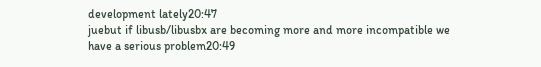development lately20:47
juebut if libusb/libusbx are becoming more and more incompatible we have a serious problem20:49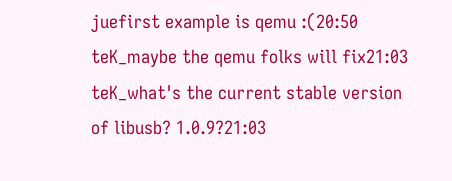juefirst example is qemu :(20:50
teK_maybe the qemu folks will fix21:03
teK_what's the current stable version of libusb? 1.0.9?21:03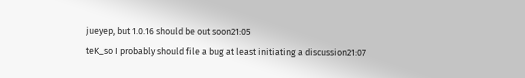jueyep, but 1.0.16 should be out soon21:05
teK_so I probably should file a bug at least initiating a discussion21:07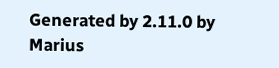Generated by 2.11.0 by Marius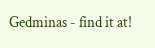Gedminas - find it at!